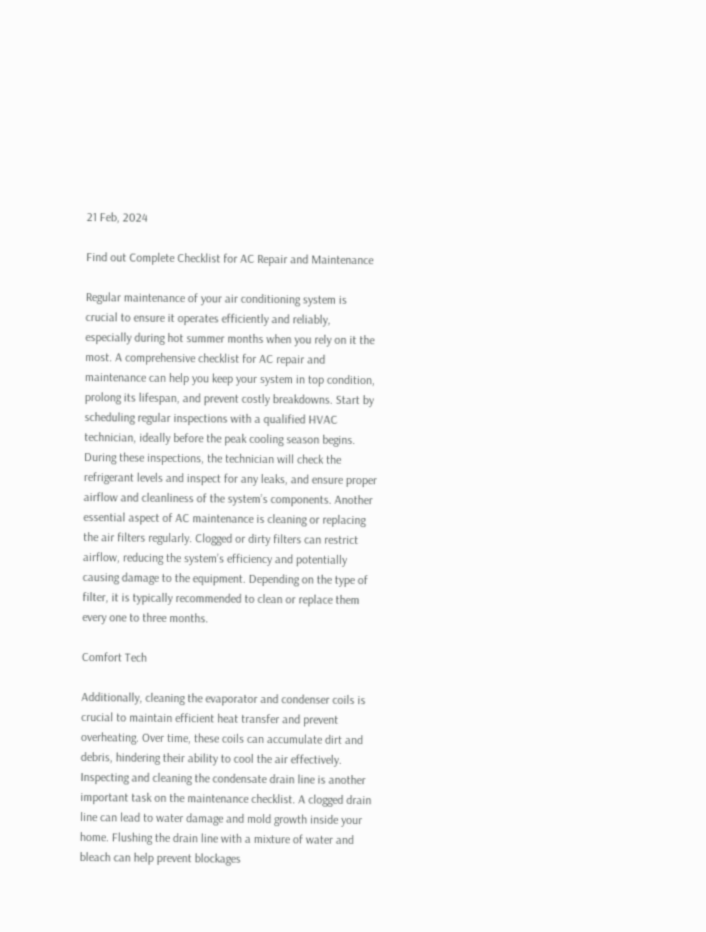21 Feb, 2024

Find out Complete Checklist for AC Repair and Maintenance

Regular maintenance of your air conditioning system is crucial to ensure it operates efficiently and reliably, especially during hot summer months when you rely on it the most. A comprehensive checklist for AC repair and maintenance can help you keep your system in top condition, prolong its lifespan, and prevent costly breakdowns. Start by scheduling regular inspections with a qualified HVAC technician, ideally before the peak cooling season begins. During these inspections, the technician will check the refrigerant levels and inspect for any leaks, and ensure proper airflow and cleanliness of the system’s components. Another essential aspect of AC maintenance is cleaning or replacing the air filters regularly. Clogged or dirty filters can restrict airflow, reducing the system’s efficiency and potentially causing damage to the equipment. Depending on the type of filter, it is typically recommended to clean or replace them every one to three months.

Comfort Tech

Additionally, cleaning the evaporator and condenser coils is crucial to maintain efficient heat transfer and prevent overheating. Over time, these coils can accumulate dirt and debris, hindering their ability to cool the air effectively. Inspecting and cleaning the condensate drain line is another important task on the maintenance checklist. A clogged drain line can lead to water damage and mold growth inside your home. Flushing the drain line with a mixture of water and bleach can help prevent blockages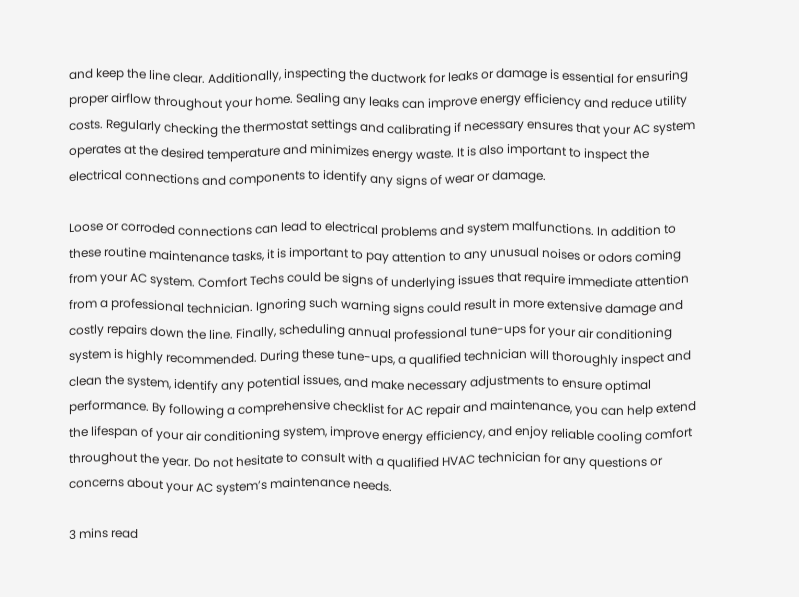and keep the line clear. Additionally, inspecting the ductwork for leaks or damage is essential for ensuring proper airflow throughout your home. Sealing any leaks can improve energy efficiency and reduce utility costs. Regularly checking the thermostat settings and calibrating if necessary ensures that your AC system operates at the desired temperature and minimizes energy waste. It is also important to inspect the electrical connections and components to identify any signs of wear or damage.

Loose or corroded connections can lead to electrical problems and system malfunctions. In addition to these routine maintenance tasks, it is important to pay attention to any unusual noises or odors coming from your AC system. Comfort Techs could be signs of underlying issues that require immediate attention from a professional technician. Ignoring such warning signs could result in more extensive damage and costly repairs down the line. Finally, scheduling annual professional tune-ups for your air conditioning system is highly recommended. During these tune-ups, a qualified technician will thoroughly inspect and clean the system, identify any potential issues, and make necessary adjustments to ensure optimal performance. By following a comprehensive checklist for AC repair and maintenance, you can help extend the lifespan of your air conditioning system, improve energy efficiency, and enjoy reliable cooling comfort throughout the year. Do not hesitate to consult with a qualified HVAC technician for any questions or concerns about your AC system’s maintenance needs.

3 mins read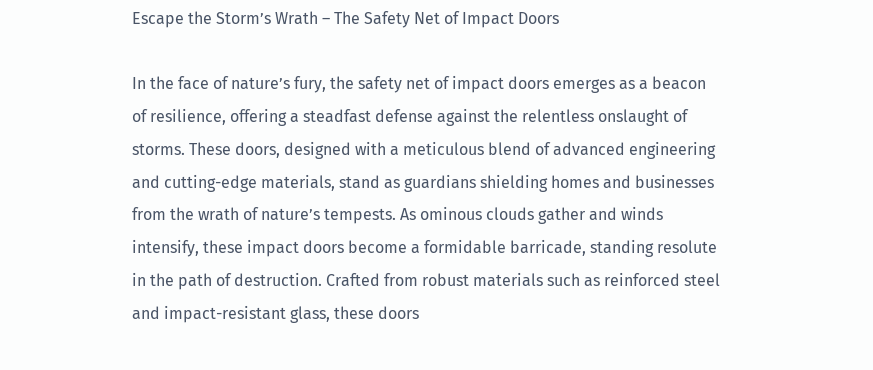Escape the Storm’s Wrath – The Safety Net of Impact Doors

In the face of nature’s fury, the safety net of impact doors emerges as a beacon of resilience, offering a steadfast defense against the relentless onslaught of storms. These doors, designed with a meticulous blend of advanced engineering and cutting-edge materials, stand as guardians shielding homes and businesses from the wrath of nature’s tempests. As ominous clouds gather and winds intensify, these impact doors become a formidable barricade, standing resolute in the path of destruction. Crafted from robust materials such as reinforced steel and impact-resistant glass, these doors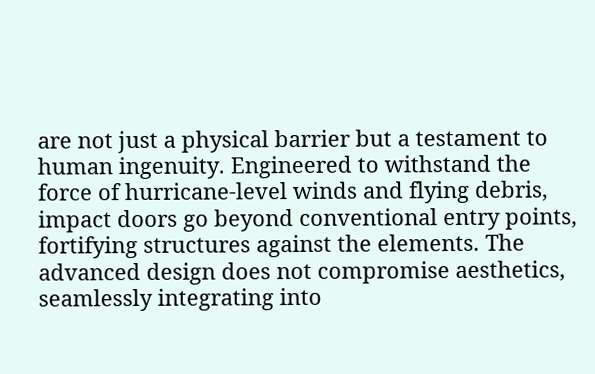are not just a physical barrier but a testament to human ingenuity. Engineered to withstand the force of hurricane-level winds and flying debris, impact doors go beyond conventional entry points, fortifying structures against the elements. The advanced design does not compromise aesthetics, seamlessly integrating into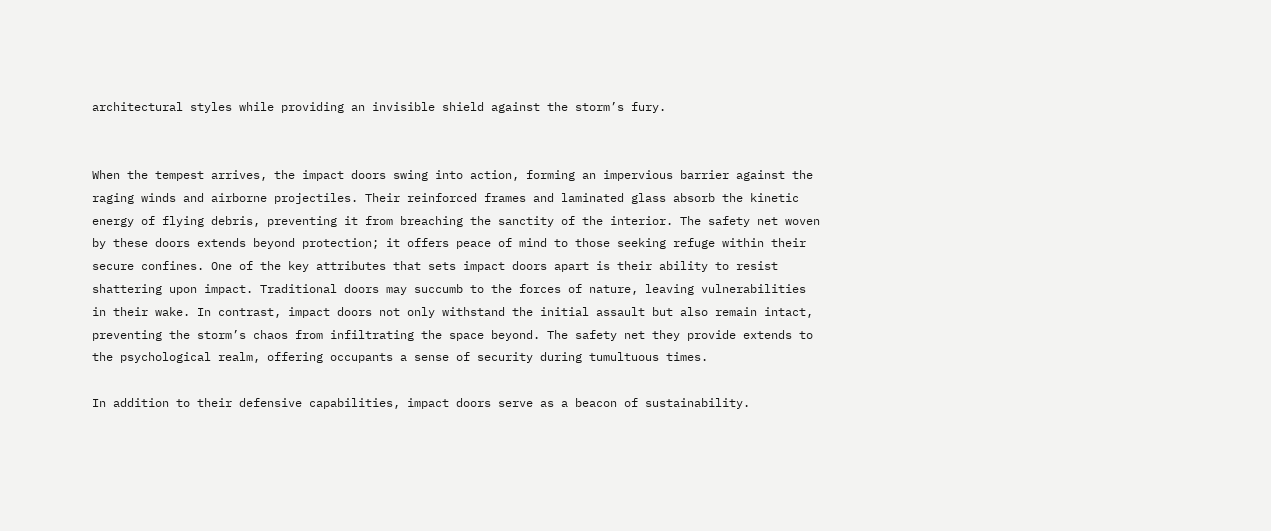architectural styles while providing an invisible shield against the storm’s fury.


When the tempest arrives, the impact doors swing into action, forming an impervious barrier against the raging winds and airborne projectiles. Their reinforced frames and laminated glass absorb the kinetic energy of flying debris, preventing it from breaching the sanctity of the interior. The safety net woven by these doors extends beyond protection; it offers peace of mind to those seeking refuge within their secure confines. One of the key attributes that sets impact doors apart is their ability to resist shattering upon impact. Traditional doors may succumb to the forces of nature, leaving vulnerabilities in their wake. In contrast, impact doors not only withstand the initial assault but also remain intact, preventing the storm’s chaos from infiltrating the space beyond. The safety net they provide extends to the psychological realm, offering occupants a sense of security during tumultuous times.

In addition to their defensive capabilities, impact doors serve as a beacon of sustainability.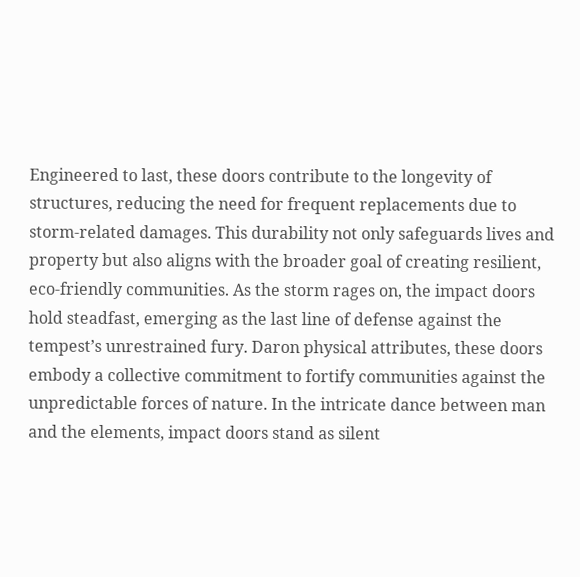Engineered to last, these doors contribute to the longevity of structures, reducing the need for frequent replacements due to storm-related damages. This durability not only safeguards lives and property but also aligns with the broader goal of creating resilient, eco-friendly communities. As the storm rages on, the impact doors hold steadfast, emerging as the last line of defense against the tempest’s unrestrained fury. Daron physical attributes, these doors embody a collective commitment to fortify communities against the unpredictable forces of nature. In the intricate dance between man and the elements, impact doors stand as silent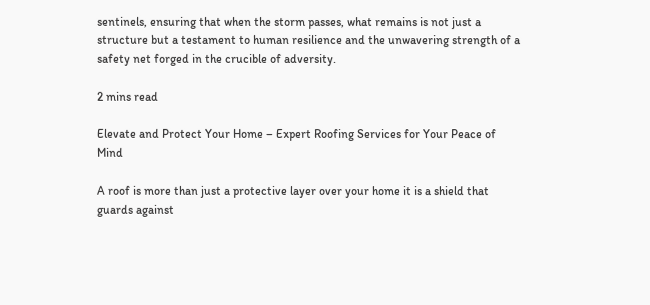sentinels, ensuring that when the storm passes, what remains is not just a structure but a testament to human resilience and the unwavering strength of a safety net forged in the crucible of adversity.

2 mins read

Elevate and Protect Your Home – Expert Roofing Services for Your Peace of Mind

A roof is more than just a protective layer over your home it is a shield that guards against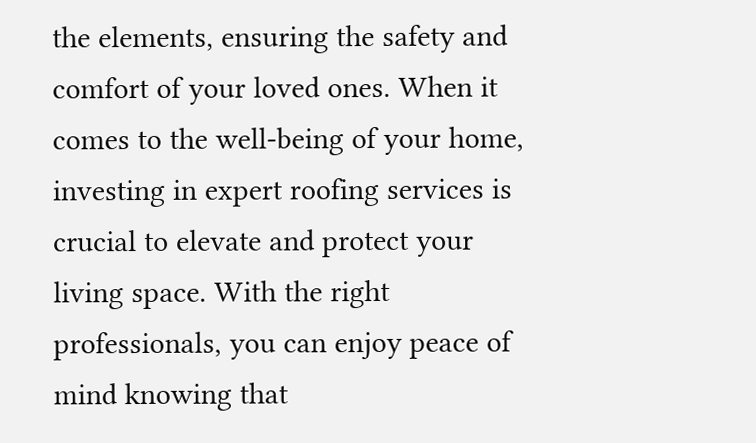the elements, ensuring the safety and comfort of your loved ones. When it comes to the well-being of your home, investing in expert roofing services is crucial to elevate and protect your living space. With the right professionals, you can enjoy peace of mind knowing that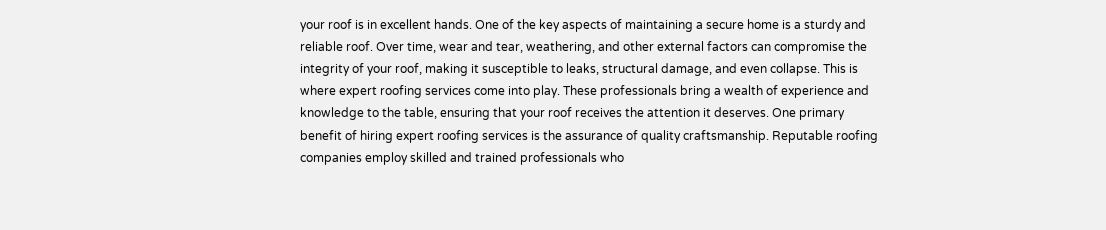your roof is in excellent hands. One of the key aspects of maintaining a secure home is a sturdy and reliable roof. Over time, wear and tear, weathering, and other external factors can compromise the integrity of your roof, making it susceptible to leaks, structural damage, and even collapse. This is where expert roofing services come into play. These professionals bring a wealth of experience and knowledge to the table, ensuring that your roof receives the attention it deserves. One primary benefit of hiring expert roofing services is the assurance of quality craftsmanship. Reputable roofing companies employ skilled and trained professionals who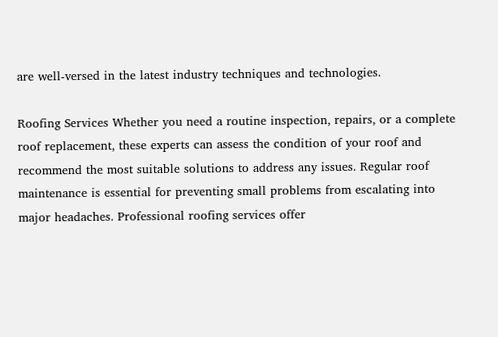are well-versed in the latest industry techniques and technologies.

Roofing Services Whether you need a routine inspection, repairs, or a complete roof replacement, these experts can assess the condition of your roof and recommend the most suitable solutions to address any issues. Regular roof maintenance is essential for preventing small problems from escalating into major headaches. Professional roofing services offer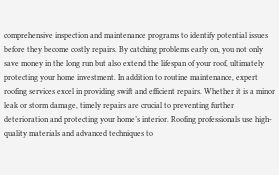comprehensive inspection and maintenance programs to identify potential issues before they become costly repairs. By catching problems early on, you not only save money in the long run but also extend the lifespan of your roof, ultimately protecting your home investment. In addition to routine maintenance, expert roofing services excel in providing swift and efficient repairs. Whether it is a minor leak or storm damage, timely repairs are crucial to preventing further deterioration and protecting your home’s interior. Roofing professionals use high-quality materials and advanced techniques to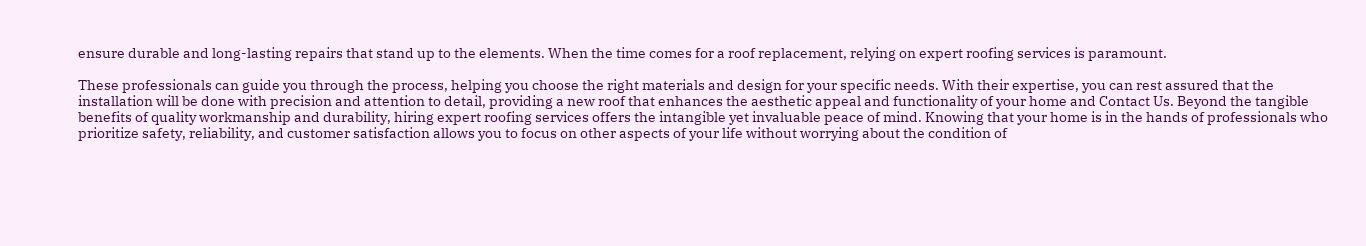ensure durable and long-lasting repairs that stand up to the elements. When the time comes for a roof replacement, relying on expert roofing services is paramount.

These professionals can guide you through the process, helping you choose the right materials and design for your specific needs. With their expertise, you can rest assured that the installation will be done with precision and attention to detail, providing a new roof that enhances the aesthetic appeal and functionality of your home and Contact Us. Beyond the tangible benefits of quality workmanship and durability, hiring expert roofing services offers the intangible yet invaluable peace of mind. Knowing that your home is in the hands of professionals who prioritize safety, reliability, and customer satisfaction allows you to focus on other aspects of your life without worrying about the condition of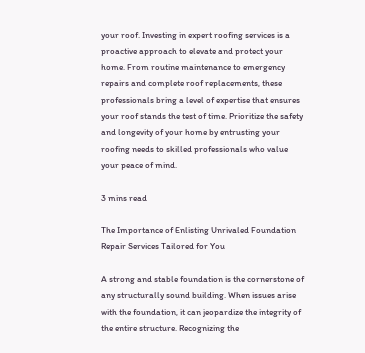your roof. Investing in expert roofing services is a proactive approach to elevate and protect your home. From routine maintenance to emergency repairs and complete roof replacements, these professionals bring a level of expertise that ensures your roof stands the test of time. Prioritize the safety and longevity of your home by entrusting your roofing needs to skilled professionals who value your peace of mind.

3 mins read

The Importance of Enlisting Unrivaled Foundation Repair Services Tailored for You

A strong and stable foundation is the cornerstone of any structurally sound building. When issues arise with the foundation, it can jeopardize the integrity of the entire structure. Recognizing the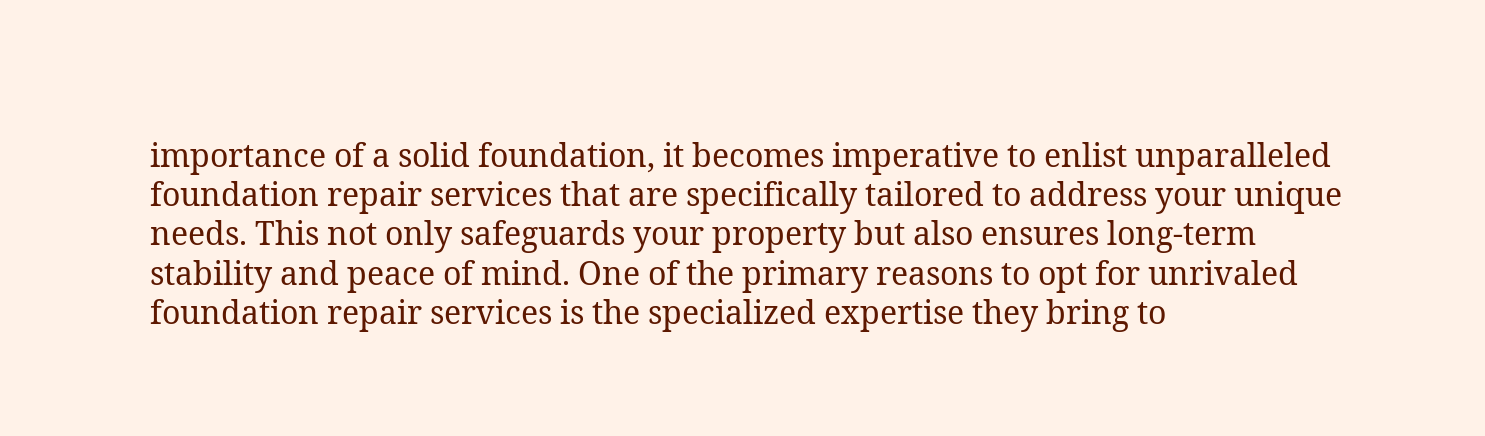importance of a solid foundation, it becomes imperative to enlist unparalleled foundation repair services that are specifically tailored to address your unique needs. This not only safeguards your property but also ensures long-term stability and peace of mind. One of the primary reasons to opt for unrivaled foundation repair services is the specialized expertise they bring to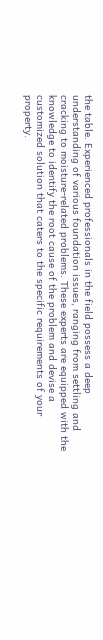the table. Experienced professionals in the field possess a deep understanding of various foundation issues, ranging from settling and cracking to moisture-related problems. These experts are equipped with the knowledge to identify the root cause of the problem and devise a customized solution that caters to the specific requirements of your property.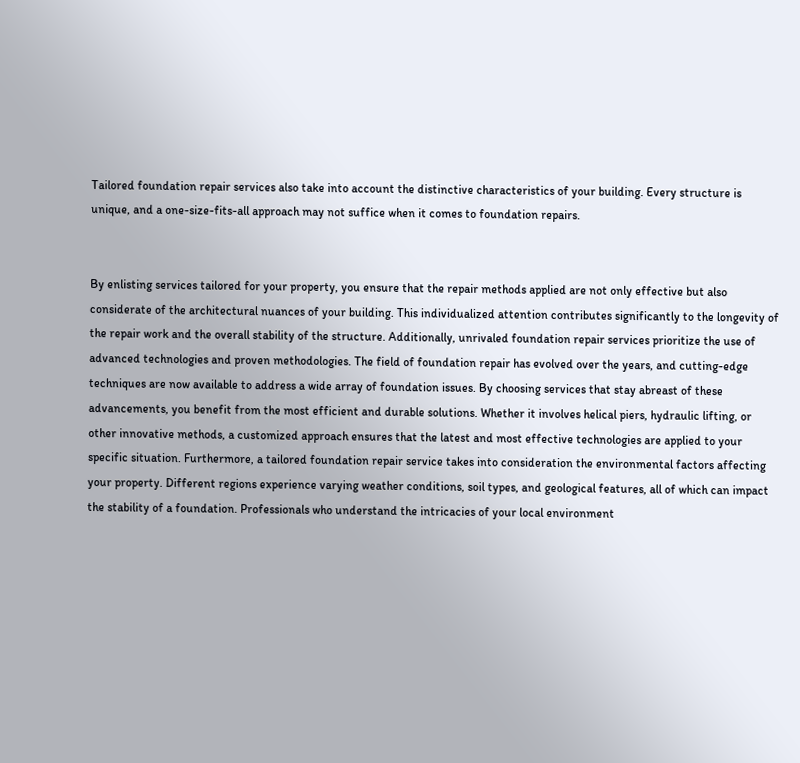Tailored foundation repair services also take into account the distinctive characteristics of your building. Every structure is unique, and a one-size-fits-all approach may not suffice when it comes to foundation repairs.


By enlisting services tailored for your property, you ensure that the repair methods applied are not only effective but also considerate of the architectural nuances of your building. This individualized attention contributes significantly to the longevity of the repair work and the overall stability of the structure. Additionally, unrivaled foundation repair services prioritize the use of advanced technologies and proven methodologies. The field of foundation repair has evolved over the years, and cutting-edge techniques are now available to address a wide array of foundation issues. By choosing services that stay abreast of these advancements, you benefit from the most efficient and durable solutions. Whether it involves helical piers, hydraulic lifting, or other innovative methods, a customized approach ensures that the latest and most effective technologies are applied to your specific situation. Furthermore, a tailored foundation repair service takes into consideration the environmental factors affecting your property. Different regions experience varying weather conditions, soil types, and geological features, all of which can impact the stability of a foundation. Professionals who understand the intricacies of your local environment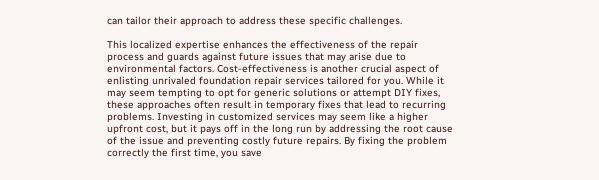can tailor their approach to address these specific challenges.

This localized expertise enhances the effectiveness of the repair process and guards against future issues that may arise due to environmental factors. Cost-effectiveness is another crucial aspect of enlisting unrivaled foundation repair services tailored for you. While it may seem tempting to opt for generic solutions or attempt DIY fixes, these approaches often result in temporary fixes that lead to recurring problems. Investing in customized services may seem like a higher upfront cost, but it pays off in the long run by addressing the root cause of the issue and preventing costly future repairs. By fixing the problem correctly the first time, you save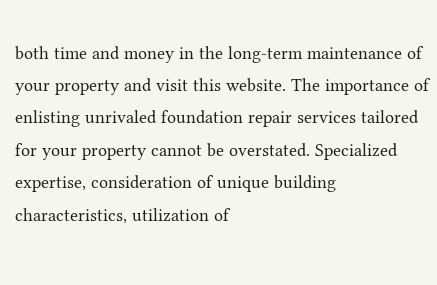both time and money in the long-term maintenance of your property and visit this website. The importance of enlisting unrivaled foundation repair services tailored for your property cannot be overstated. Specialized expertise, consideration of unique building characteristics, utilization of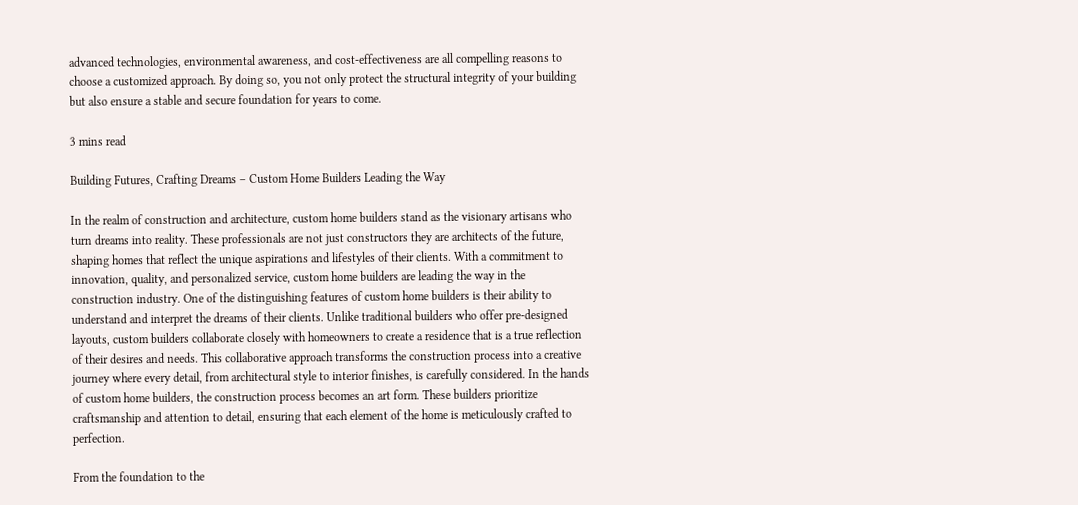advanced technologies, environmental awareness, and cost-effectiveness are all compelling reasons to choose a customized approach. By doing so, you not only protect the structural integrity of your building but also ensure a stable and secure foundation for years to come.

3 mins read

Building Futures, Crafting Dreams – Custom Home Builders Leading the Way

In the realm of construction and architecture, custom home builders stand as the visionary artisans who turn dreams into reality. These professionals are not just constructors they are architects of the future, shaping homes that reflect the unique aspirations and lifestyles of their clients. With a commitment to innovation, quality, and personalized service, custom home builders are leading the way in the construction industry. One of the distinguishing features of custom home builders is their ability to understand and interpret the dreams of their clients. Unlike traditional builders who offer pre-designed layouts, custom builders collaborate closely with homeowners to create a residence that is a true reflection of their desires and needs. This collaborative approach transforms the construction process into a creative journey where every detail, from architectural style to interior finishes, is carefully considered. In the hands of custom home builders, the construction process becomes an art form. These builders prioritize craftsmanship and attention to detail, ensuring that each element of the home is meticulously crafted to perfection.

From the foundation to the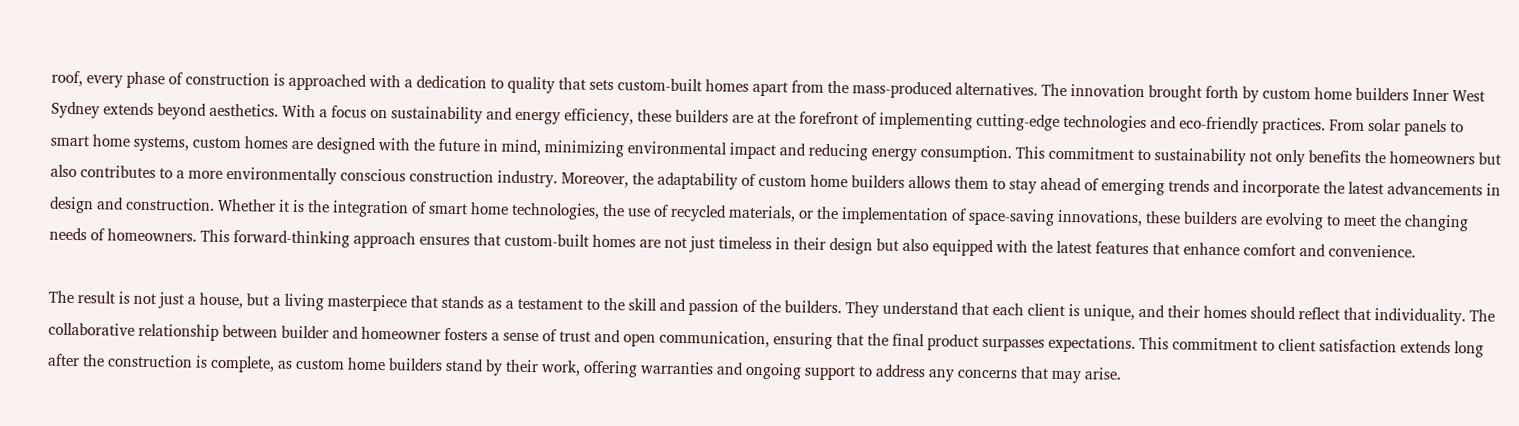roof, every phase of construction is approached with a dedication to quality that sets custom-built homes apart from the mass-produced alternatives. The innovation brought forth by custom home builders Inner West Sydney extends beyond aesthetics. With a focus on sustainability and energy efficiency, these builders are at the forefront of implementing cutting-edge technologies and eco-friendly practices. From solar panels to smart home systems, custom homes are designed with the future in mind, minimizing environmental impact and reducing energy consumption. This commitment to sustainability not only benefits the homeowners but also contributes to a more environmentally conscious construction industry. Moreover, the adaptability of custom home builders allows them to stay ahead of emerging trends and incorporate the latest advancements in design and construction. Whether it is the integration of smart home technologies, the use of recycled materials, or the implementation of space-saving innovations, these builders are evolving to meet the changing needs of homeowners. This forward-thinking approach ensures that custom-built homes are not just timeless in their design but also equipped with the latest features that enhance comfort and convenience.

The result is not just a house, but a living masterpiece that stands as a testament to the skill and passion of the builders. They understand that each client is unique, and their homes should reflect that individuality. The collaborative relationship between builder and homeowner fosters a sense of trust and open communication, ensuring that the final product surpasses expectations. This commitment to client satisfaction extends long after the construction is complete, as custom home builders stand by their work, offering warranties and ongoing support to address any concerns that may arise.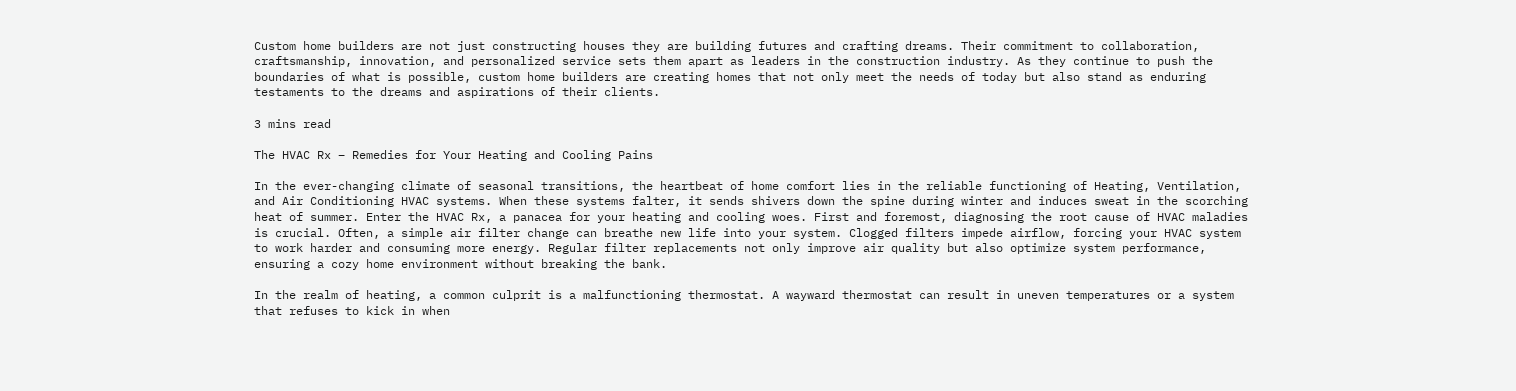Custom home builders are not just constructing houses they are building futures and crafting dreams. Their commitment to collaboration, craftsmanship, innovation, and personalized service sets them apart as leaders in the construction industry. As they continue to push the boundaries of what is possible, custom home builders are creating homes that not only meet the needs of today but also stand as enduring testaments to the dreams and aspirations of their clients.

3 mins read

The HVAC Rx – Remedies for Your Heating and Cooling Pains

In the ever-changing climate of seasonal transitions, the heartbeat of home comfort lies in the reliable functioning of Heating, Ventilation, and Air Conditioning HVAC systems. When these systems falter, it sends shivers down the spine during winter and induces sweat in the scorching heat of summer. Enter the HVAC Rx, a panacea for your heating and cooling woes. First and foremost, diagnosing the root cause of HVAC maladies is crucial. Often, a simple air filter change can breathe new life into your system. Clogged filters impede airflow, forcing your HVAC system to work harder and consuming more energy. Regular filter replacements not only improve air quality but also optimize system performance, ensuring a cozy home environment without breaking the bank.

In the realm of heating, a common culprit is a malfunctioning thermostat. A wayward thermostat can result in uneven temperatures or a system that refuses to kick in when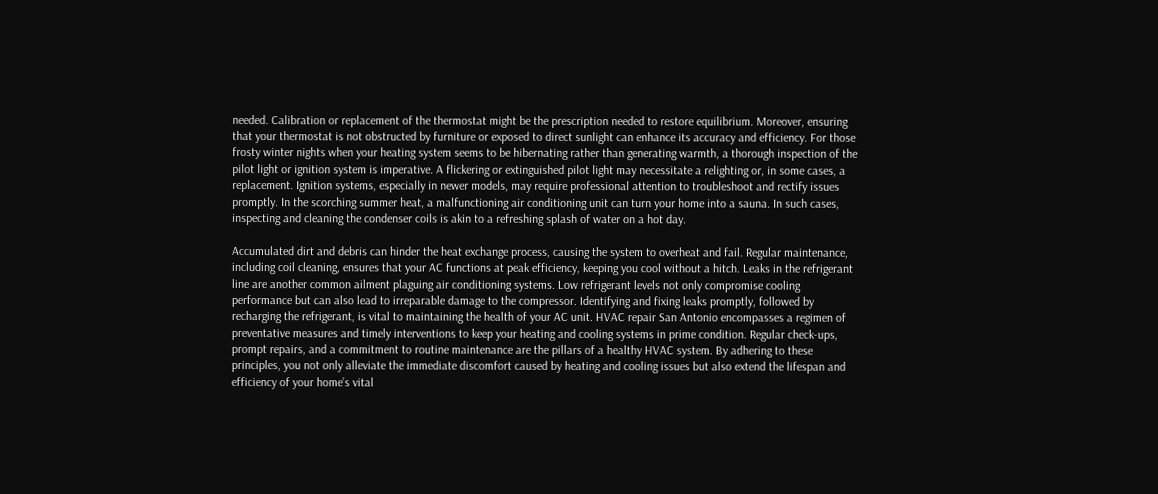needed. Calibration or replacement of the thermostat might be the prescription needed to restore equilibrium. Moreover, ensuring that your thermostat is not obstructed by furniture or exposed to direct sunlight can enhance its accuracy and efficiency. For those frosty winter nights when your heating system seems to be hibernating rather than generating warmth, a thorough inspection of the pilot light or ignition system is imperative. A flickering or extinguished pilot light may necessitate a relighting or, in some cases, a replacement. Ignition systems, especially in newer models, may require professional attention to troubleshoot and rectify issues promptly. In the scorching summer heat, a malfunctioning air conditioning unit can turn your home into a sauna. In such cases, inspecting and cleaning the condenser coils is akin to a refreshing splash of water on a hot day.

Accumulated dirt and debris can hinder the heat exchange process, causing the system to overheat and fail. Regular maintenance, including coil cleaning, ensures that your AC functions at peak efficiency, keeping you cool without a hitch. Leaks in the refrigerant line are another common ailment plaguing air conditioning systems. Low refrigerant levels not only compromise cooling performance but can also lead to irreparable damage to the compressor. Identifying and fixing leaks promptly, followed by recharging the refrigerant, is vital to maintaining the health of your AC unit. HVAC repair San Antonio encompasses a regimen of preventative measures and timely interventions to keep your heating and cooling systems in prime condition. Regular check-ups, prompt repairs, and a commitment to routine maintenance are the pillars of a healthy HVAC system. By adhering to these principles, you not only alleviate the immediate discomfort caused by heating and cooling issues but also extend the lifespan and efficiency of your home’s vital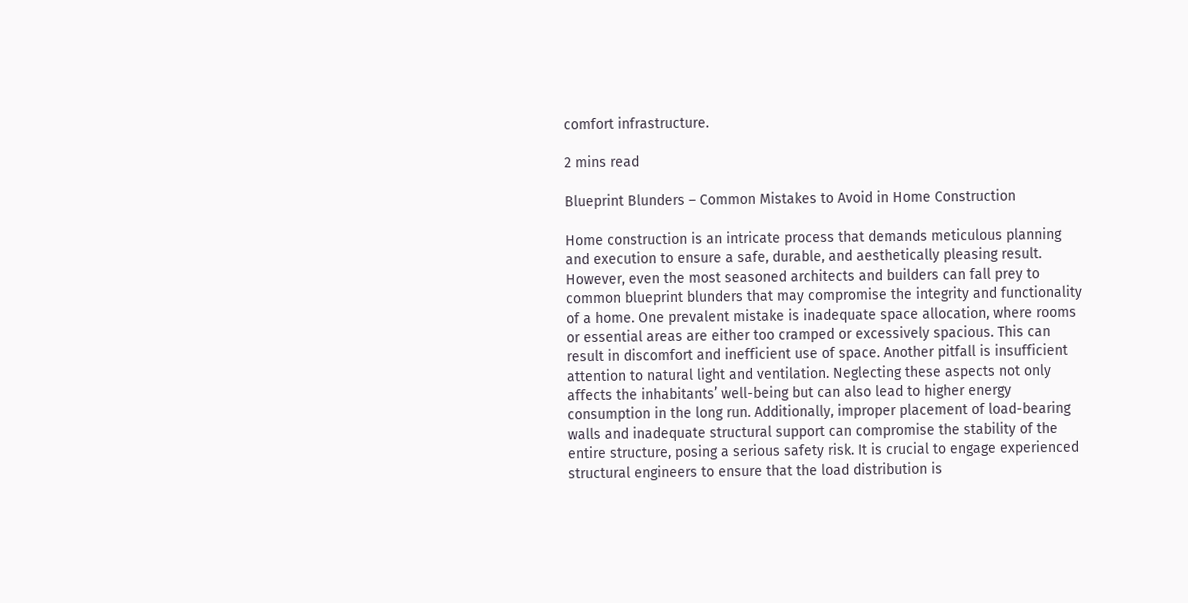comfort infrastructure.

2 mins read

Blueprint Blunders – Common Mistakes to Avoid in Home Construction

Home construction is an intricate process that demands meticulous planning and execution to ensure a safe, durable, and aesthetically pleasing result. However, even the most seasoned architects and builders can fall prey to common blueprint blunders that may compromise the integrity and functionality of a home. One prevalent mistake is inadequate space allocation, where rooms or essential areas are either too cramped or excessively spacious. This can result in discomfort and inefficient use of space. Another pitfall is insufficient attention to natural light and ventilation. Neglecting these aspects not only affects the inhabitants’ well-being but can also lead to higher energy consumption in the long run. Additionally, improper placement of load-bearing walls and inadequate structural support can compromise the stability of the entire structure, posing a serious safety risk. It is crucial to engage experienced structural engineers to ensure that the load distribution is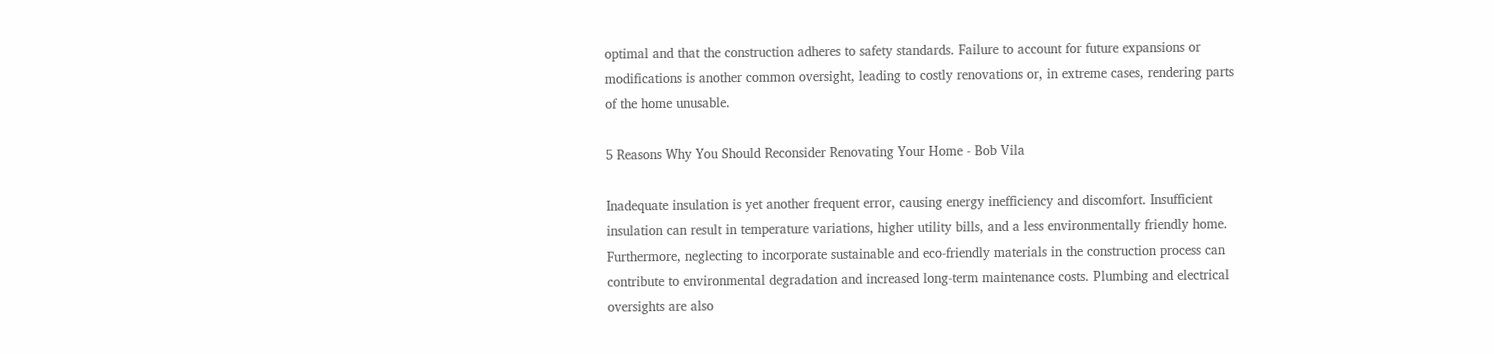optimal and that the construction adheres to safety standards. Failure to account for future expansions or modifications is another common oversight, leading to costly renovations or, in extreme cases, rendering parts of the home unusable.

5 Reasons Why You Should Reconsider Renovating Your Home - Bob Vila

Inadequate insulation is yet another frequent error, causing energy inefficiency and discomfort. Insufficient insulation can result in temperature variations, higher utility bills, and a less environmentally friendly home. Furthermore, neglecting to incorporate sustainable and eco-friendly materials in the construction process can contribute to environmental degradation and increased long-term maintenance costs. Plumbing and electrical oversights are also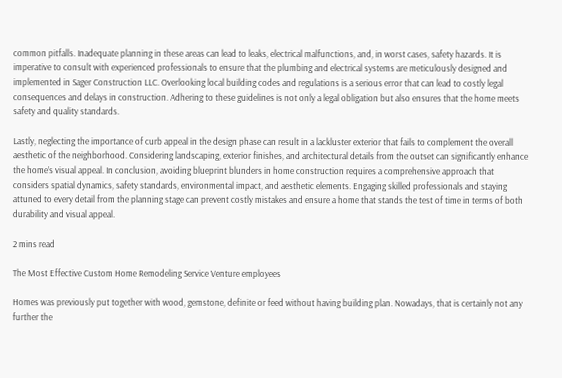common pitfalls. Inadequate planning in these areas can lead to leaks, electrical malfunctions, and, in worst cases, safety hazards. It is imperative to consult with experienced professionals to ensure that the plumbing and electrical systems are meticulously designed and implemented in Sager Construction LLC. Overlooking local building codes and regulations is a serious error that can lead to costly legal consequences and delays in construction. Adhering to these guidelines is not only a legal obligation but also ensures that the home meets safety and quality standards.

Lastly, neglecting the importance of curb appeal in the design phase can result in a lackluster exterior that fails to complement the overall aesthetic of the neighborhood. Considering landscaping, exterior finishes, and architectural details from the outset can significantly enhance the home’s visual appeal. In conclusion, avoiding blueprint blunders in home construction requires a comprehensive approach that considers spatial dynamics, safety standards, environmental impact, and aesthetic elements. Engaging skilled professionals and staying attuned to every detail from the planning stage can prevent costly mistakes and ensure a home that stands the test of time in terms of both durability and visual appeal.

2 mins read

The Most Effective Custom Home Remodeling Service Venture employees

Homes was previously put together with wood, gemstone, definite or feed without having building plan. Nowadays, that is certainly not any further the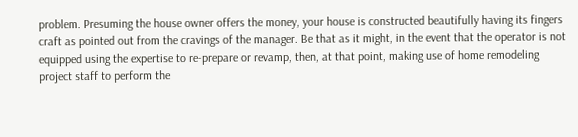problem. Presuming the house owner offers the money, your house is constructed beautifully having its fingers craft as pointed out from the cravings of the manager. Be that as it might, in the event that the operator is not equipped using the expertise to re-prepare or revamp, then, at that point, making use of home remodeling project staff to perform the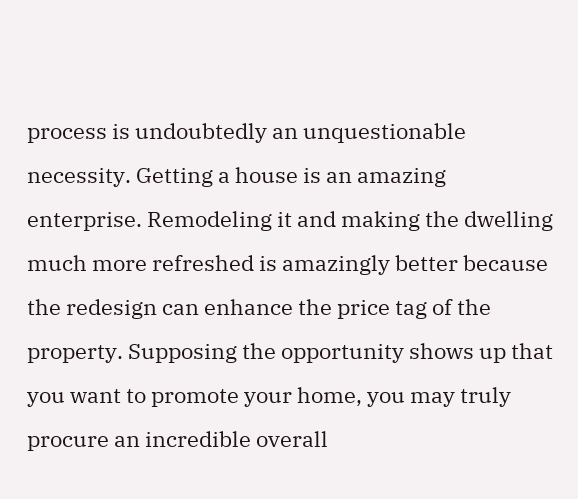process is undoubtedly an unquestionable necessity. Getting a house is an amazing enterprise. Remodeling it and making the dwelling much more refreshed is amazingly better because the redesign can enhance the price tag of the property. Supposing the opportunity shows up that you want to promote your home, you may truly procure an incredible overall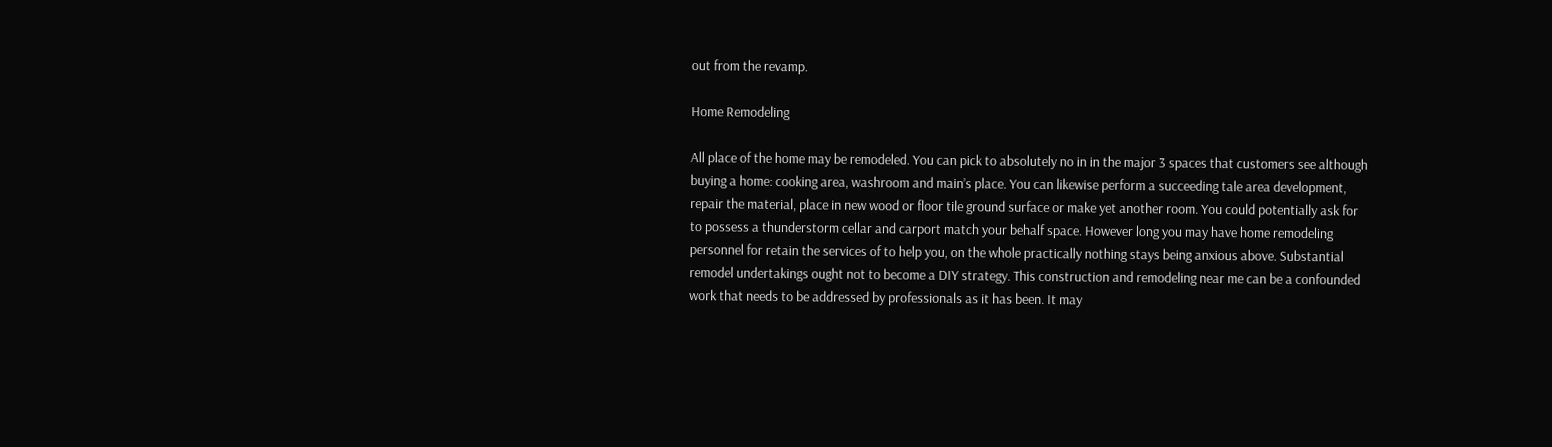out from the revamp.

Home Remodeling

All place of the home may be remodeled. You can pick to absolutely no in in the major 3 spaces that customers see although buying a home: cooking area, washroom and main’s place. You can likewise perform a succeeding tale area development, repair the material, place in new wood or floor tile ground surface or make yet another room. You could potentially ask for to possess a thunderstorm cellar and carport match your behalf space. However long you may have home remodeling personnel for retain the services of to help you, on the whole practically nothing stays being anxious above. Substantial remodel undertakings ought not to become a DIY strategy. This construction and remodeling near me can be a confounded work that needs to be addressed by professionals as it has been. It may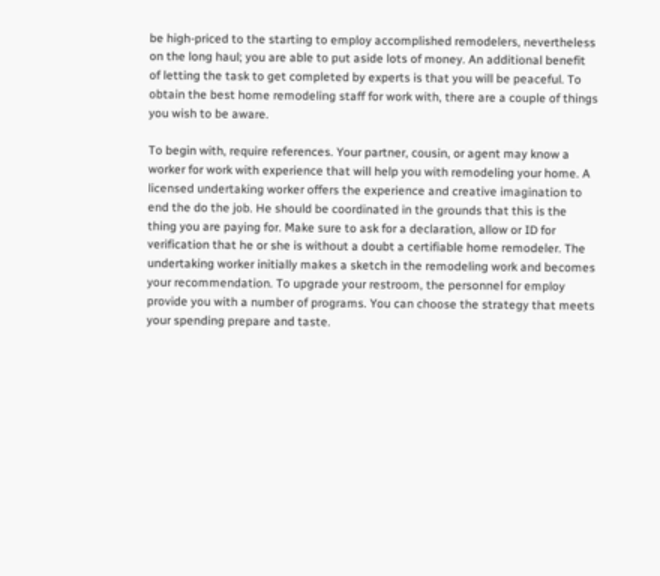be high-priced to the starting to employ accomplished remodelers, nevertheless on the long haul; you are able to put aside lots of money. An additional benefit of letting the task to get completed by experts is that you will be peaceful. To obtain the best home remodeling staff for work with, there are a couple of things you wish to be aware.

To begin with, require references. Your partner, cousin, or agent may know a worker for work with experience that will help you with remodeling your home. A licensed undertaking worker offers the experience and creative imagination to end the do the job. He should be coordinated in the grounds that this is the thing you are paying for. Make sure to ask for a declaration, allow or ID for verification that he or she is without a doubt a certifiable home remodeler. The undertaking worker initially makes a sketch in the remodeling work and becomes your recommendation. To upgrade your restroom, the personnel for employ provide you with a number of programs. You can choose the strategy that meets your spending prepare and taste.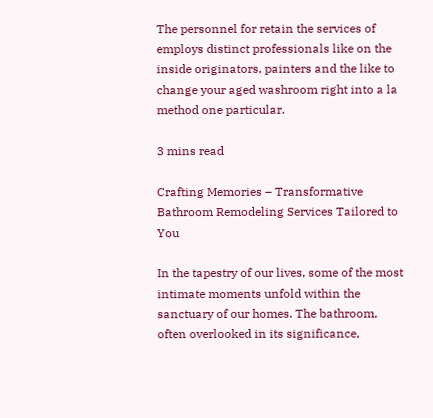The personnel for retain the services of employs distinct professionals like on the inside originators, painters and the like to change your aged washroom right into a la method one particular.

3 mins read

Crafting Memories – Transformative Bathroom Remodeling Services Tailored to You

In the tapestry of our lives, some of the most intimate moments unfold within the sanctuary of our homes. The bathroom, often overlooked in its significance,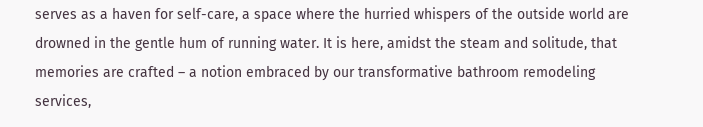serves as a haven for self-care, a space where the hurried whispers of the outside world are drowned in the gentle hum of running water. It is here, amidst the steam and solitude, that memories are crafted – a notion embraced by our transformative bathroom remodeling services,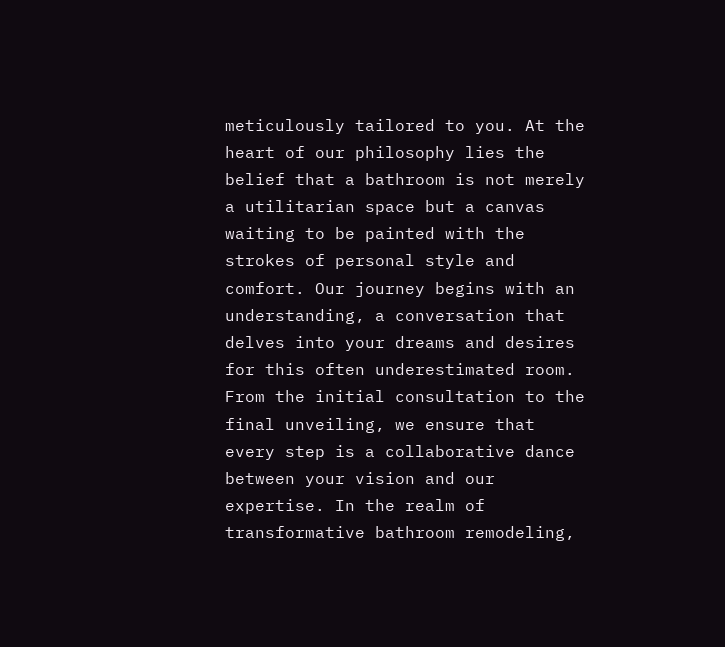meticulously tailored to you. At the heart of our philosophy lies the belief that a bathroom is not merely a utilitarian space but a canvas waiting to be painted with the strokes of personal style and comfort. Our journey begins with an understanding, a conversation that delves into your dreams and desires for this often underestimated room. From the initial consultation to the final unveiling, we ensure that every step is a collaborative dance between your vision and our expertise. In the realm of transformative bathroom remodeling,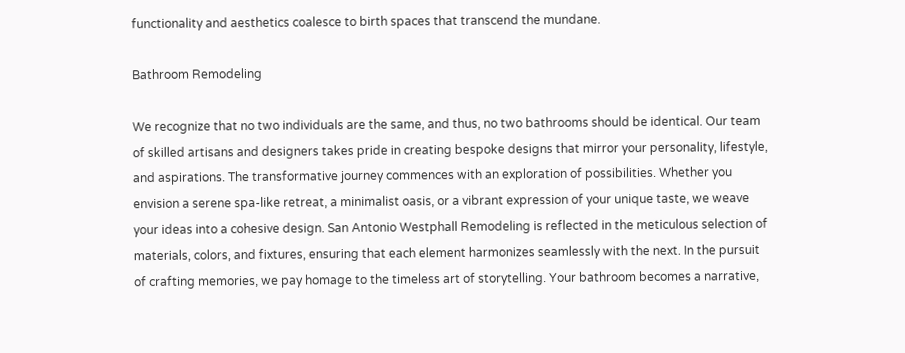functionality and aesthetics coalesce to birth spaces that transcend the mundane.

Bathroom Remodeling

We recognize that no two individuals are the same, and thus, no two bathrooms should be identical. Our team of skilled artisans and designers takes pride in creating bespoke designs that mirror your personality, lifestyle, and aspirations. The transformative journey commences with an exploration of possibilities. Whether you envision a serene spa-like retreat, a minimalist oasis, or a vibrant expression of your unique taste, we weave your ideas into a cohesive design. San Antonio Westphall Remodeling is reflected in the meticulous selection of materials, colors, and fixtures, ensuring that each element harmonizes seamlessly with the next. In the pursuit of crafting memories, we pay homage to the timeless art of storytelling. Your bathroom becomes a narrative,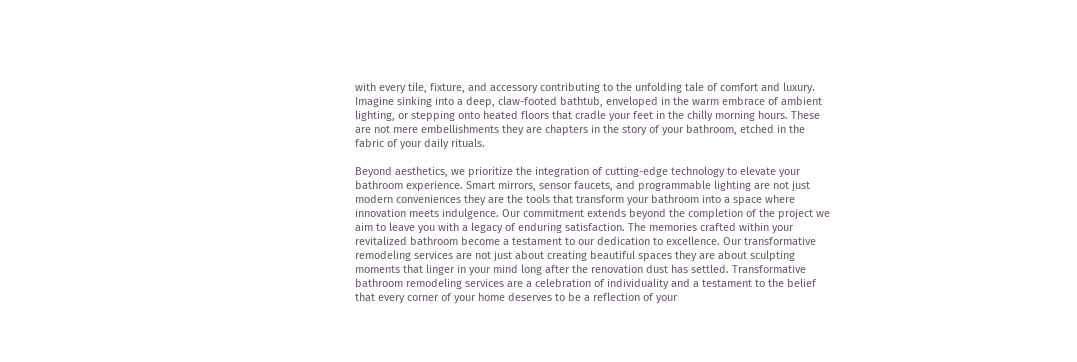with every tile, fixture, and accessory contributing to the unfolding tale of comfort and luxury. Imagine sinking into a deep, claw-footed bathtub, enveloped in the warm embrace of ambient lighting, or stepping onto heated floors that cradle your feet in the chilly morning hours. These are not mere embellishments they are chapters in the story of your bathroom, etched in the fabric of your daily rituals.

Beyond aesthetics, we prioritize the integration of cutting-edge technology to elevate your bathroom experience. Smart mirrors, sensor faucets, and programmable lighting are not just modern conveniences they are the tools that transform your bathroom into a space where innovation meets indulgence. Our commitment extends beyond the completion of the project we aim to leave you with a legacy of enduring satisfaction. The memories crafted within your revitalized bathroom become a testament to our dedication to excellence. Our transformative remodeling services are not just about creating beautiful spaces they are about sculpting moments that linger in your mind long after the renovation dust has settled. Transformative bathroom remodeling services are a celebration of individuality and a testament to the belief that every corner of your home deserves to be a reflection of your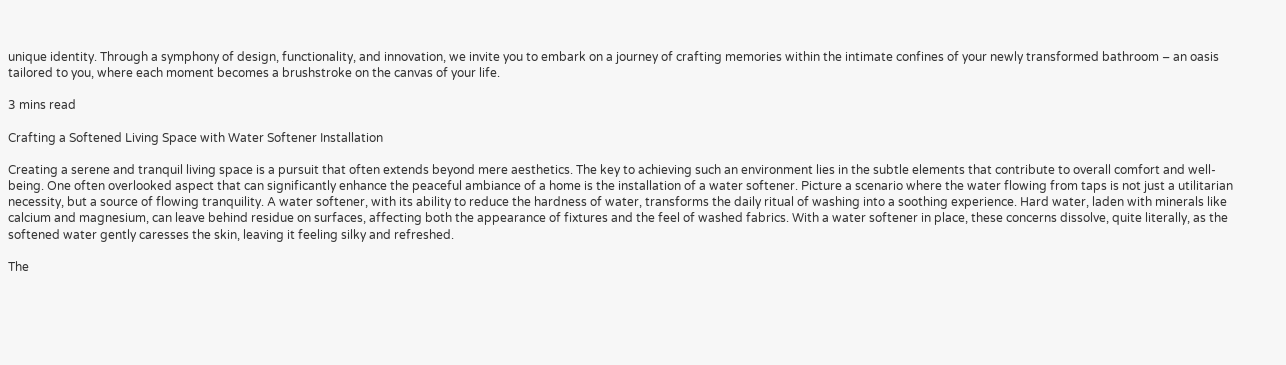unique identity. Through a symphony of design, functionality, and innovation, we invite you to embark on a journey of crafting memories within the intimate confines of your newly transformed bathroom – an oasis tailored to you, where each moment becomes a brushstroke on the canvas of your life.

3 mins read

Crafting a Softened Living Space with Water Softener Installation

Creating a serene and tranquil living space is a pursuit that often extends beyond mere aesthetics. The key to achieving such an environment lies in the subtle elements that contribute to overall comfort and well-being. One often overlooked aspect that can significantly enhance the peaceful ambiance of a home is the installation of a water softener. Picture a scenario where the water flowing from taps is not just a utilitarian necessity, but a source of flowing tranquility. A water softener, with its ability to reduce the hardness of water, transforms the daily ritual of washing into a soothing experience. Hard water, laden with minerals like calcium and magnesium, can leave behind residue on surfaces, affecting both the appearance of fixtures and the feel of washed fabrics. With a water softener in place, these concerns dissolve, quite literally, as the softened water gently caresses the skin, leaving it feeling silky and refreshed.

The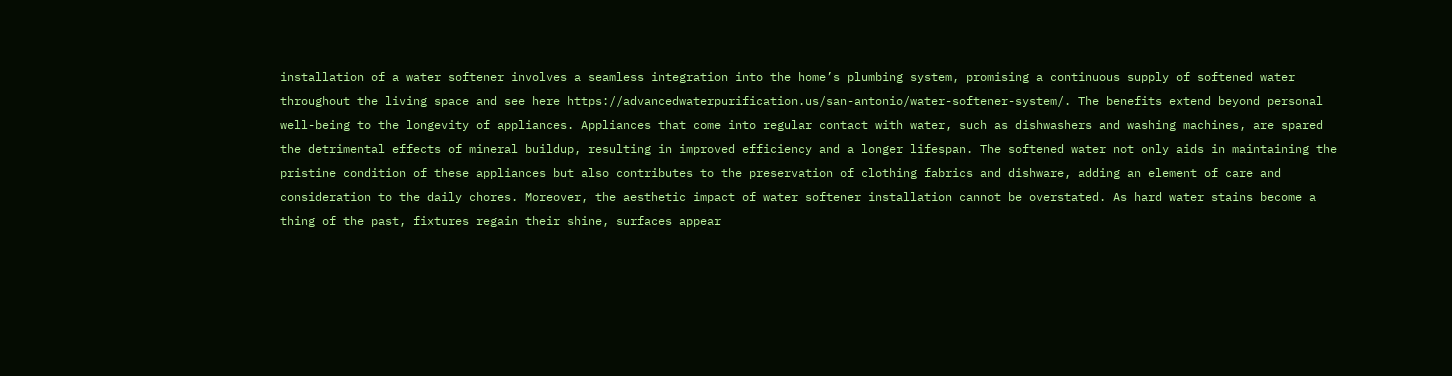installation of a water softener involves a seamless integration into the home’s plumbing system, promising a continuous supply of softened water throughout the living space and see here https://advancedwaterpurification.us/san-antonio/water-softener-system/. The benefits extend beyond personal well-being to the longevity of appliances. Appliances that come into regular contact with water, such as dishwashers and washing machines, are spared the detrimental effects of mineral buildup, resulting in improved efficiency and a longer lifespan. The softened water not only aids in maintaining the pristine condition of these appliances but also contributes to the preservation of clothing fabrics and dishware, adding an element of care and consideration to the daily chores. Moreover, the aesthetic impact of water softener installation cannot be overstated. As hard water stains become a thing of the past, fixtures regain their shine, surfaces appear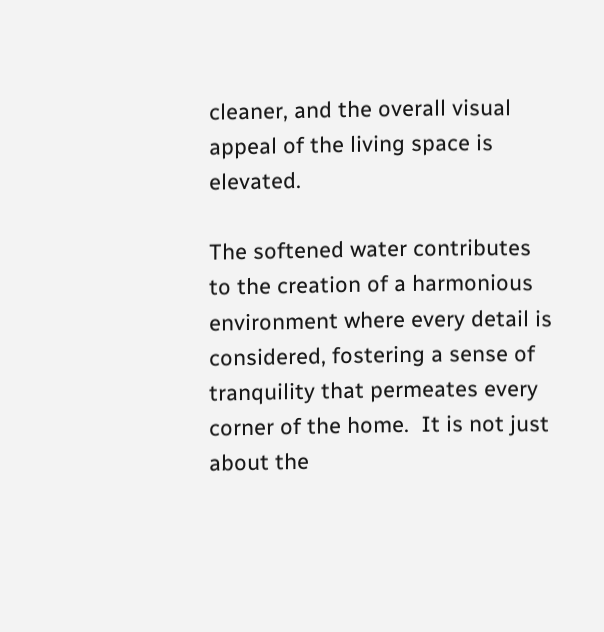cleaner, and the overall visual appeal of the living space is elevated.

The softened water contributes to the creation of a harmonious environment where every detail is considered, fostering a sense of tranquility that permeates every corner of the home.  It is not just about the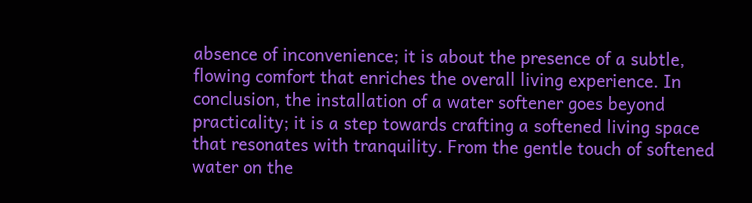absence of inconvenience; it is about the presence of a subtle, flowing comfort that enriches the overall living experience. In conclusion, the installation of a water softener goes beyond practicality; it is a step towards crafting a softened living space that resonates with tranquility. From the gentle touch of softened water on the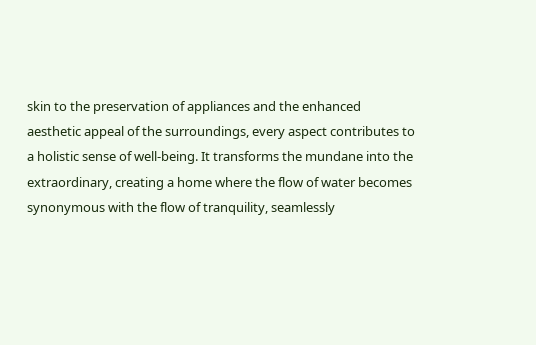skin to the preservation of appliances and the enhanced aesthetic appeal of the surroundings, every aspect contributes to a holistic sense of well-being. It transforms the mundane into the extraordinary, creating a home where the flow of water becomes synonymous with the flow of tranquility, seamlessly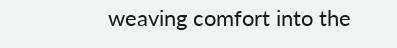weaving comfort into the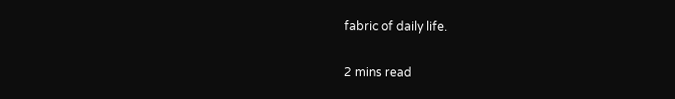fabric of daily life.

2 mins read